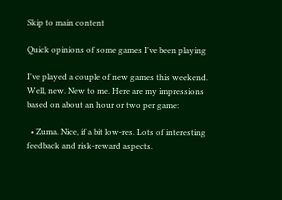Skip to main content

Quick opinions of some games I've been playing

I've played a couple of new games this weekend. Well, new. New to me. Here are my impressions based on about an hour or two per game:

  • Zuma. Nice, if a bit low-res. Lots of interesting feedback and risk-reward aspects.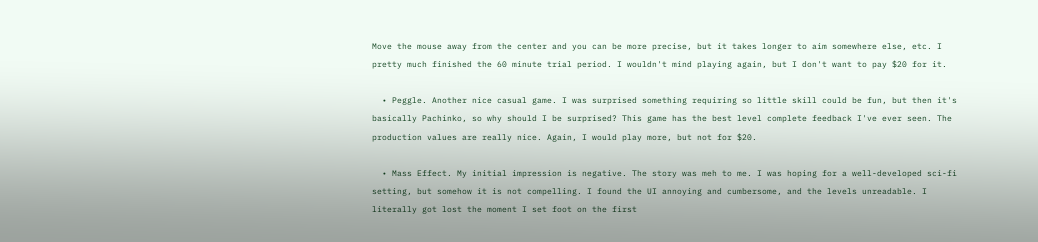Move the mouse away from the center and you can be more precise, but it takes longer to aim somewhere else, etc. I pretty much finished the 60 minute trial period. I wouldn't mind playing again, but I don't want to pay $20 for it.

  • Peggle. Another nice casual game. I was surprised something requiring so little skill could be fun, but then it's basically Pachinko, so why should I be surprised? This game has the best level complete feedback I've ever seen. The production values are really nice. Again, I would play more, but not for $20.

  • Mass Effect. My initial impression is negative. The story was meh to me. I was hoping for a well-developed sci-fi setting, but somehow it is not compelling. I found the UI annoying and cumbersome, and the levels unreadable. I literally got lost the moment I set foot on the first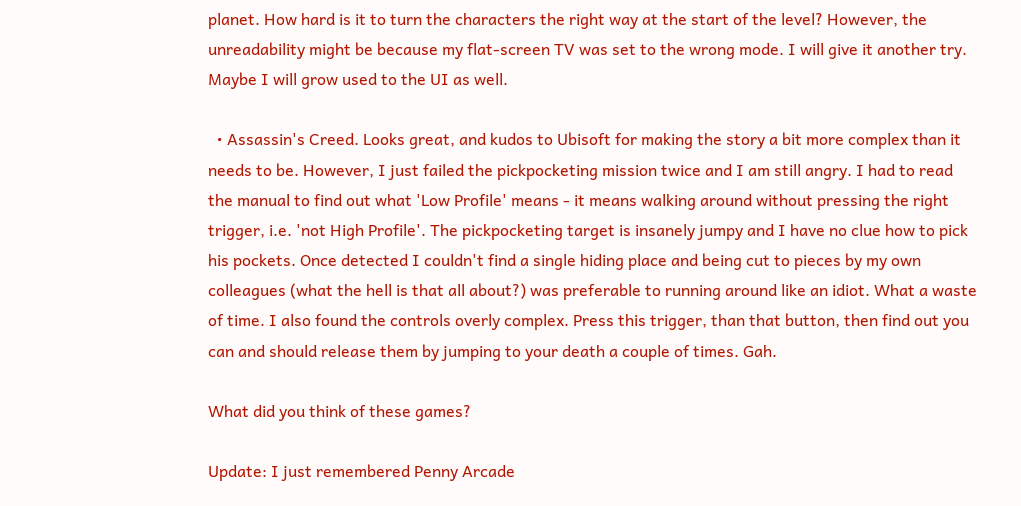planet. How hard is it to turn the characters the right way at the start of the level? However, the unreadability might be because my flat-screen TV was set to the wrong mode. I will give it another try. Maybe I will grow used to the UI as well.

  • Assassin's Creed. Looks great, and kudos to Ubisoft for making the story a bit more complex than it needs to be. However, I just failed the pickpocketing mission twice and I am still angry. I had to read the manual to find out what 'Low Profile' means - it means walking around without pressing the right trigger, i.e. 'not High Profile'. The pickpocketing target is insanely jumpy and I have no clue how to pick his pockets. Once detected I couldn't find a single hiding place and being cut to pieces by my own colleagues (what the hell is that all about?) was preferable to running around like an idiot. What a waste of time. I also found the controls overly complex. Press this trigger, than that button, then find out you can and should release them by jumping to your death a couple of times. Gah.

What did you think of these games?

Update: I just remembered Penny Arcade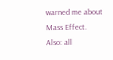warned me about Mass Effect. Also: all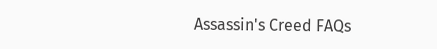Assassin's Creed FAQs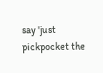say 'just pickpocket the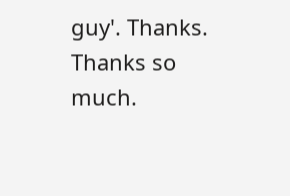guy'. Thanks. Thanks so much.